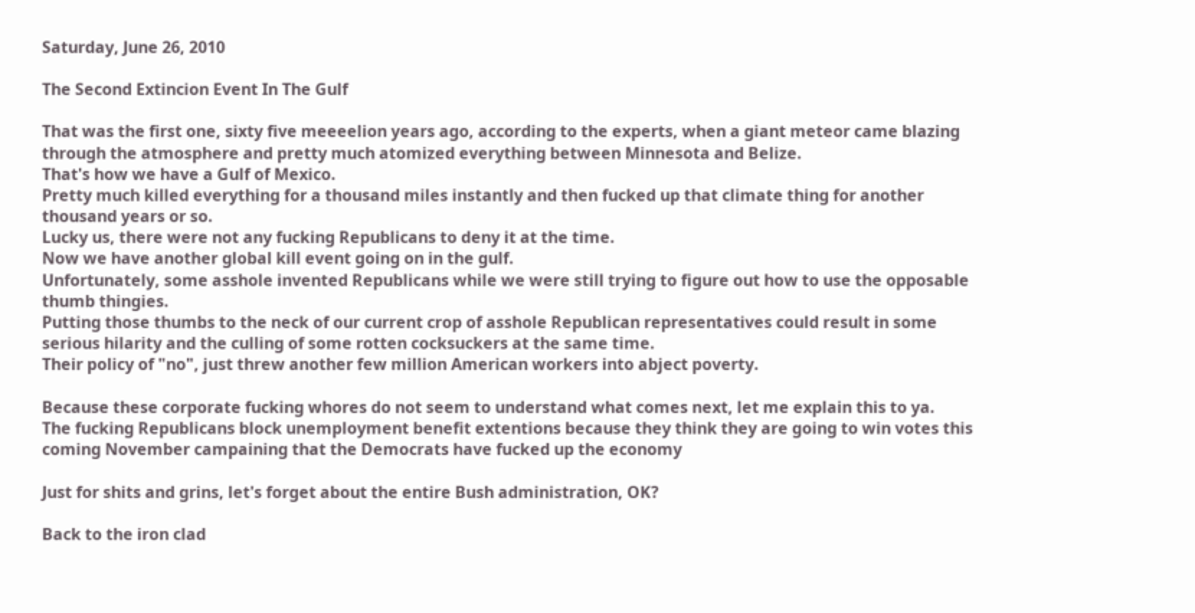Saturday, June 26, 2010

The Second Extincion Event In The Gulf

That was the first one, sixty five meeeelion years ago, according to the experts, when a giant meteor came blazing through the atmosphere and pretty much atomized everything between Minnesota and Belize.
That's how we have a Gulf of Mexico.
Pretty much killed everything for a thousand miles instantly and then fucked up that climate thing for another thousand years or so.
Lucky us, there were not any fucking Republicans to deny it at the time.
Now we have another global kill event going on in the gulf.
Unfortunately, some asshole invented Republicans while we were still trying to figure out how to use the opposable thumb thingies.
Putting those thumbs to the neck of our current crop of asshole Republican representatives could result in some serious hilarity and the culling of some rotten cocksuckers at the same time.
Their policy of "no", just threw another few million American workers into abject poverty.

Because these corporate fucking whores do not seem to understand what comes next, let me explain this to ya.
The fucking Republicans block unemployment benefit extentions because they think they are going to win votes this coming November campaining that the Democrats have fucked up the economy

Just for shits and grins, let's forget about the entire Bush administration, OK?

Back to the iron clad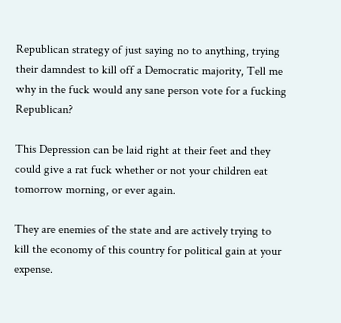Republican strategy of just saying no to anything, trying their damndest to kill off a Democratic majority, Tell me why in the fuck would any sane person vote for a fucking Republican?

This Depression can be laid right at their feet and they could give a rat fuck whether or not your children eat tomorrow morning, or ever again.

They are enemies of the state and are actively trying to kill the economy of this country for political gain at your expense.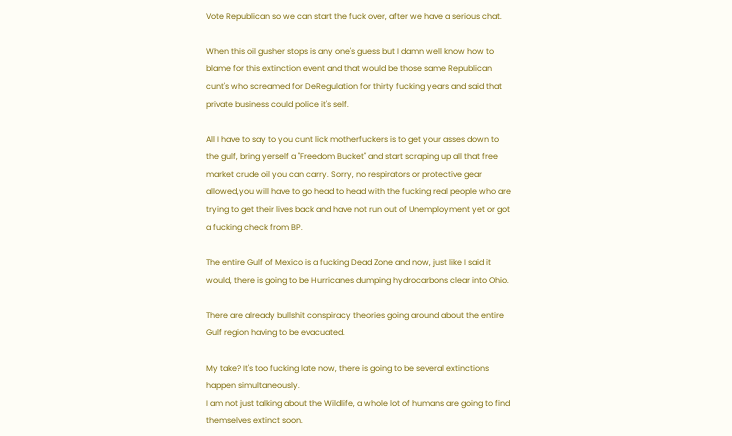Vote Republican so we can start the fuck over, after we have a serious chat.

When this oil gusher stops is any one's guess but I damn well know how to blame for this extinction event and that would be those same Republican cunt's who screamed for DeRegulation for thirty fucking years and said that private business could police it's self.

All I have to say to you cunt lick motherfuckers is to get your asses down to the gulf, bring yerself a "Freedom Bucket" and start scraping up all that free market crude oil you can carry. Sorry, no respirators or protective gear allowed,you will have to go head to head with the fucking real people who are trying to get their lives back and have not run out of Unemployment yet or got a fucking check from BP.

The entire Gulf of Mexico is a fucking Dead Zone and now, just like I said it would, there is going to be Hurricanes dumping hydrocarbons clear into Ohio.

There are already bullshit conspiracy theories going around about the entire Gulf region having to be evacuated.

My take? It's too fucking late now, there is going to be several extinctions happen simultaneously.
I am not just talking about the Wildlife, a whole lot of humans are going to find themselves extinct soon.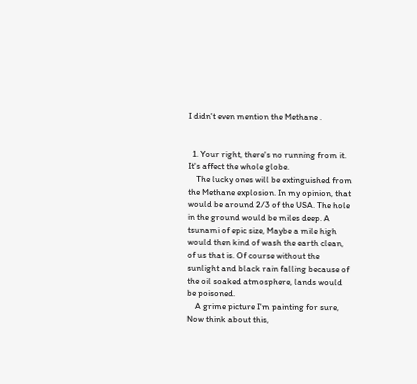I didn't even mention the Methane .


  1. Your right, there's no running from it. It's affect the whole globe.
    The lucky ones will be extinguished from the Methane explosion. In my opinion, that would be around 2/3 of the USA. The hole in the ground would be miles deep. A tsunami of epic size, Maybe a mile high would then kind of wash the earth clean, of us that is. Of course without the sunlight and black rain falling because of the oil soaked atmosphere, lands would be poisoned.
    A grime picture I'm painting for sure, Now think about this,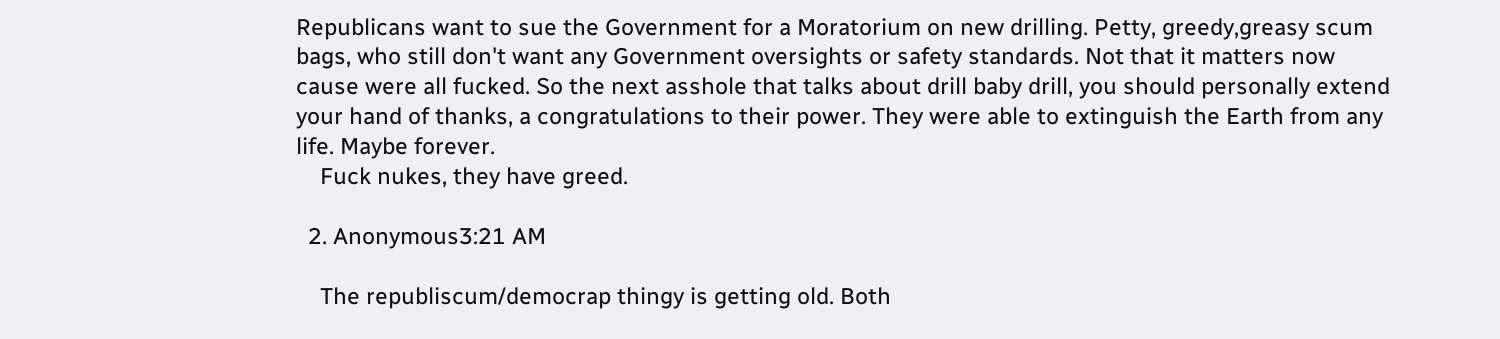Republicans want to sue the Government for a Moratorium on new drilling. Petty, greedy,greasy scum bags, who still don't want any Government oversights or safety standards. Not that it matters now cause were all fucked. So the next asshole that talks about drill baby drill, you should personally extend your hand of thanks, a congratulations to their power. They were able to extinguish the Earth from any life. Maybe forever.
    Fuck nukes, they have greed.

  2. Anonymous3:21 AM

    The republiscum/democrap thingy is getting old. Both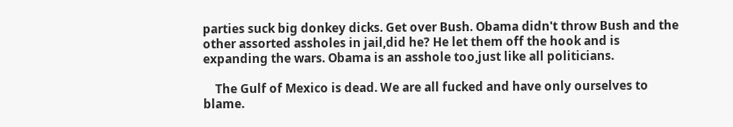parties suck big donkey dicks. Get over Bush. Obama didn't throw Bush and the other assorted assholes in jail,did he? He let them off the hook and is expanding the wars. Obama is an asshole too,just like all politicians.

    The Gulf of Mexico is dead. We are all fucked and have only ourselves to blame.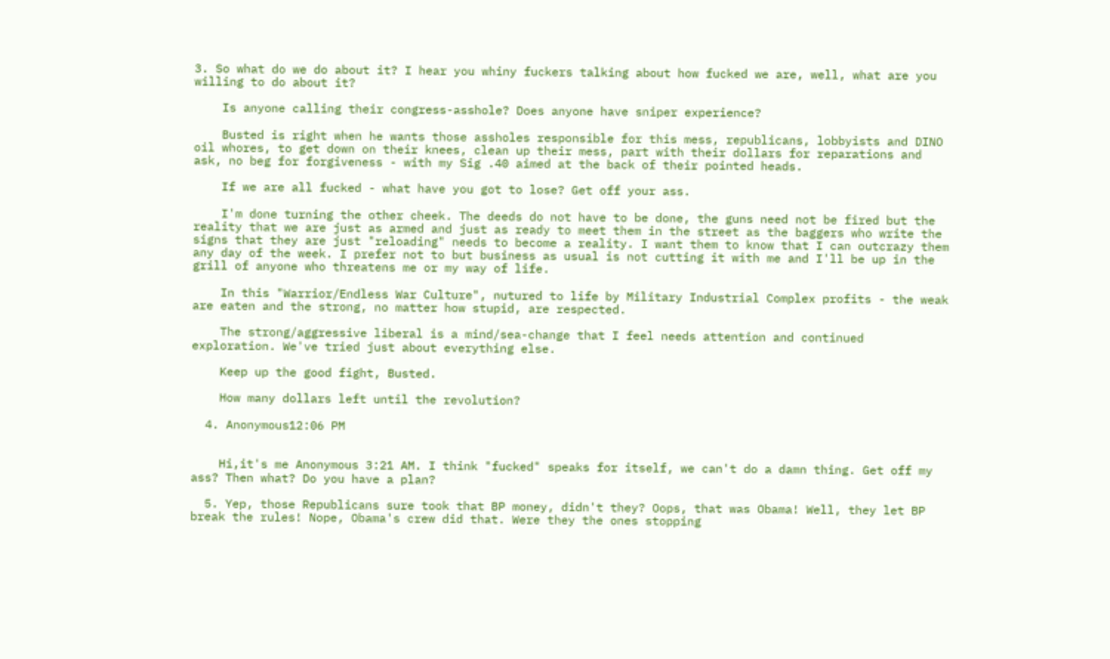3. So what do we do about it? I hear you whiny fuckers talking about how fucked we are, well, what are you willing to do about it?

    Is anyone calling their congress-asshole? Does anyone have sniper experience?

    Busted is right when he wants those assholes responsible for this mess, republicans, lobbyists and DINO oil whores, to get down on their knees, clean up their mess, part with their dollars for reparations and ask, no beg for forgiveness - with my Sig .40 aimed at the back of their pointed heads.

    If we are all fucked - what have you got to lose? Get off your ass.

    I'm done turning the other cheek. The deeds do not have to be done, the guns need not be fired but the reality that we are just as armed and just as ready to meet them in the street as the baggers who write the signs that they are just "reloading" needs to become a reality. I want them to know that I can outcrazy them any day of the week. I prefer not to but business as usual is not cutting it with me and I'll be up in the grill of anyone who threatens me or my way of life.

    In this "Warrior/Endless War Culture", nutured to life by Military Industrial Complex profits - the weak are eaten and the strong, no matter how stupid, are respected.

    The strong/aggressive liberal is a mind/sea-change that I feel needs attention and continued exploration. We've tried just about everything else.

    Keep up the good fight, Busted.

    How many dollars left until the revolution?

  4. Anonymous12:06 PM


    Hi,it's me Anonymous 3:21 AM. I think "fucked" speaks for itself, we can't do a damn thing. Get off my ass? Then what? Do you have a plan?

  5. Yep, those Republicans sure took that BP money, didn't they? Oops, that was Obama! Well, they let BP break the rules! Nope, Obama's crew did that. Were they the ones stopping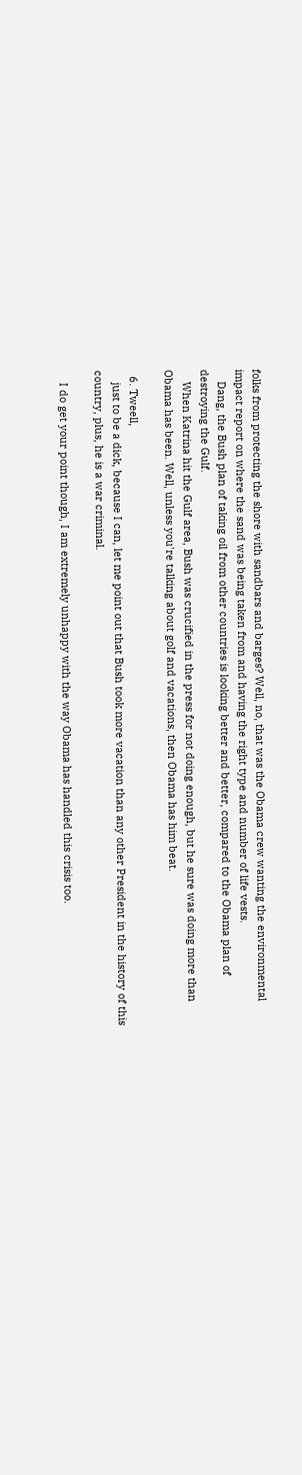folks from protecting the shore with sandbars and barges? Well, no, that was the Obama crew wanting the environmental impact report on where the sand was being taken from and having the right type and number of life vests.
    Dang, the Bush plan of taking oil from other countries is looking better and better, compared to the Obama plan of destroying the Gulf.
    When Katrina hit the Gulf area, Bush was crucified in the press for not doing enough, but he sure was doing more than Obama has been. Well, unless you're talking about golf and vacations, then Obama has him beat.

  6. Tweell,
    just to be a dick, because I can, let me point out that Bush took more vacation than any other President in the history of this country, plus, he is a war criminal.

    I do get your point though, I am extremely unhappy with the way Obama has handled this crisis too.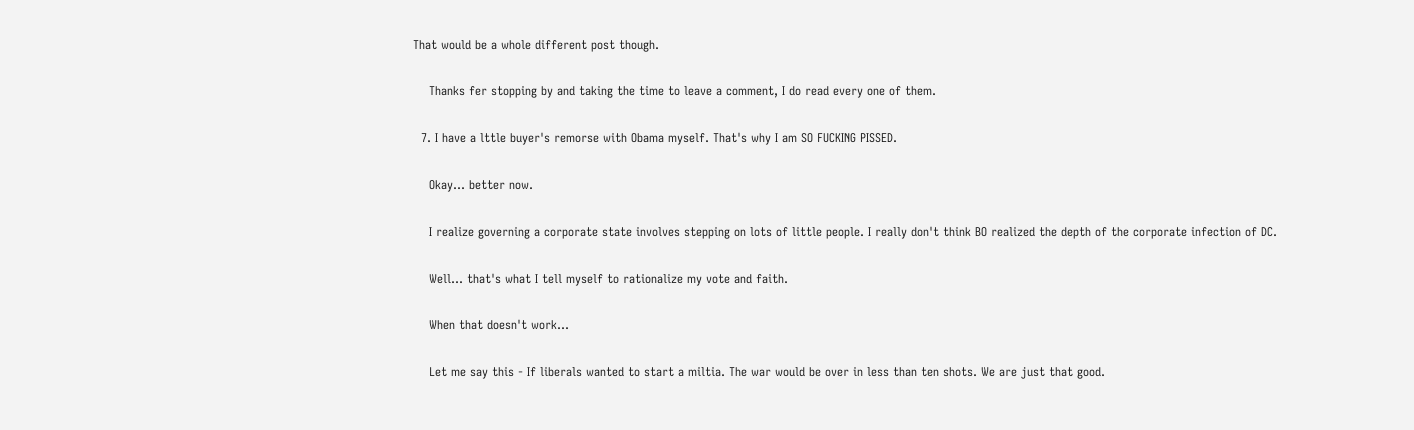That would be a whole different post though.

    Thanks fer stopping by and taking the time to leave a comment, I do read every one of them.

  7. I have a lttle buyer's remorse with Obama myself. That's why I am SO FUCKING PISSED.

    Okay... better now.

    I realize governing a corporate state involves stepping on lots of little people. I really don't think BO realized the depth of the corporate infection of DC.

    Well... that's what I tell myself to rationalize my vote and faith.

    When that doesn't work...

    Let me say this - If liberals wanted to start a miltia. The war would be over in less than ten shots. We are just that good.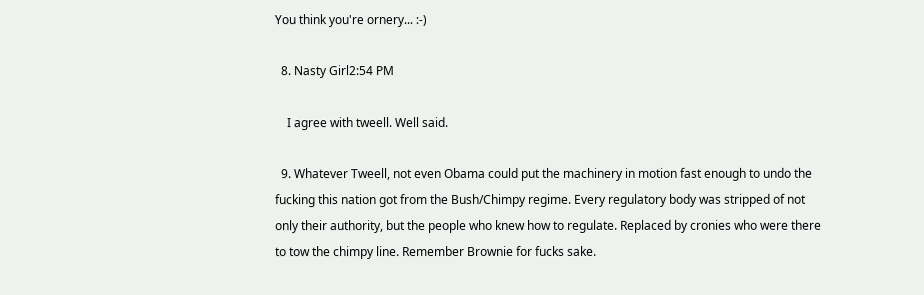You think you're ornery... :-)

  8. Nasty Girl2:54 PM

    I agree with tweell. Well said.

  9. Whatever Tweell, not even Obama could put the machinery in motion fast enough to undo the fucking this nation got from the Bush/Chimpy regime. Every regulatory body was stripped of not only their authority, but the people who knew how to regulate. Replaced by cronies who were there to tow the chimpy line. Remember Brownie for fucks sake.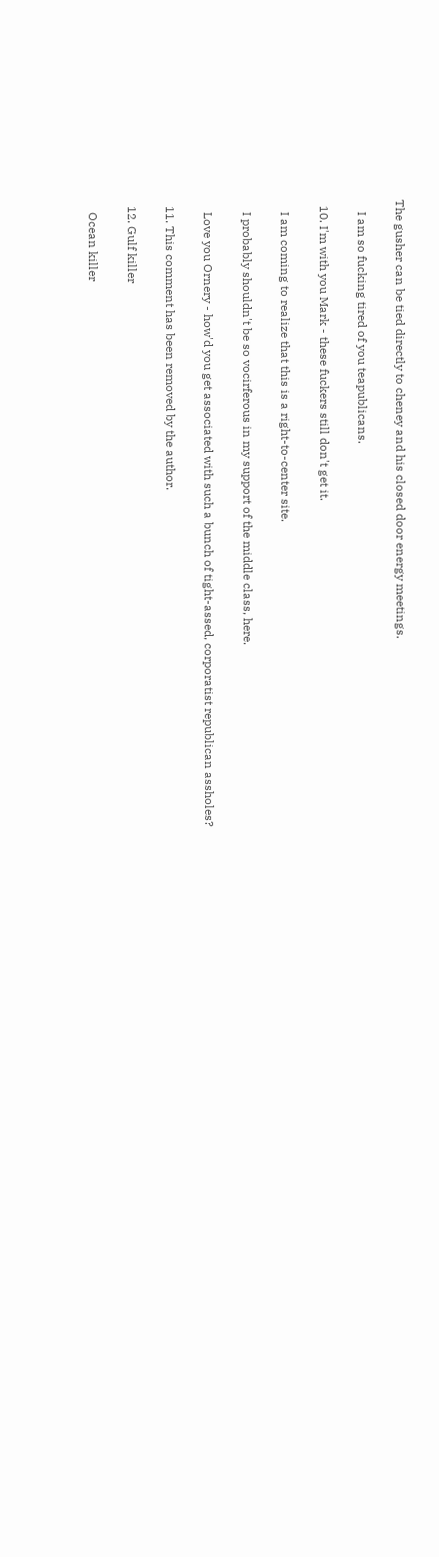The gusher can be tied directly to cheney and his closed door energy meetings.

    I am so fucking tired of you teapublicans.

  10. I'm with you Mark - these fuckers still don't get it.

    I am coming to realize that this is a right-to-center site.

    I probably shouldn't be so vocirferous in my support of the middle class, here.

    Love you Ornery - how'd you get associated with such a bunch of tight-assed, corporatist republican assholes?

  11. This comment has been removed by the author.

  12. Gulf killer

    Ocean killer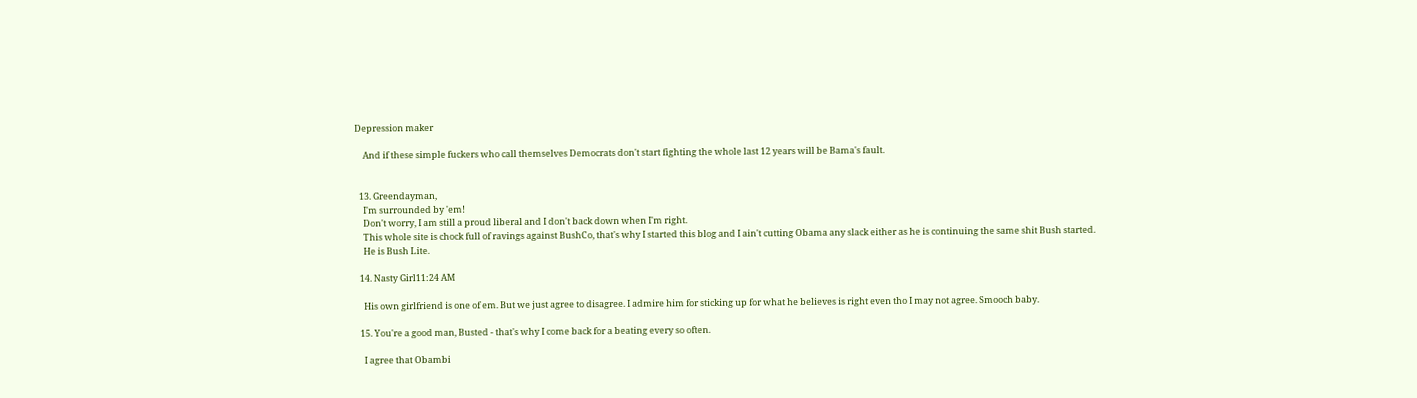Depression maker

    And if these simple fuckers who call themselves Democrats don't start fighting the whole last 12 years will be Bama's fault.


  13. Greendayman,
    I'm surrounded by 'em!
    Don't worry, I am still a proud liberal and I don't back down when I'm right.
    This whole site is chock full of ravings against BushCo, that's why I started this blog and I ain't cutting Obama any slack either as he is continuing the same shit Bush started.
    He is Bush Lite.

  14. Nasty Girl11:24 AM

    His own girlfriend is one of em. But we just agree to disagree. I admire him for sticking up for what he believes is right even tho I may not agree. Smooch baby.

  15. You're a good man, Busted - that's why I come back for a beating every so often.

    I agree that Obambi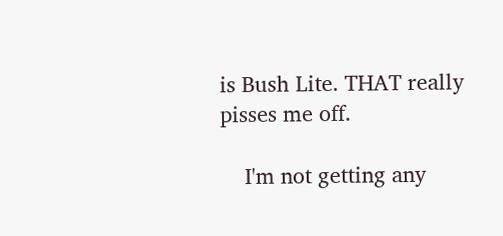is Bush Lite. THAT really pisses me off.

    I'm not getting any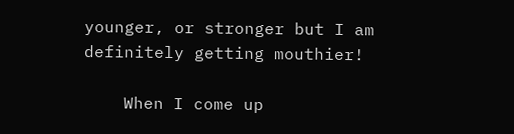younger, or stronger but I am definitely getting mouthier!

    When I come up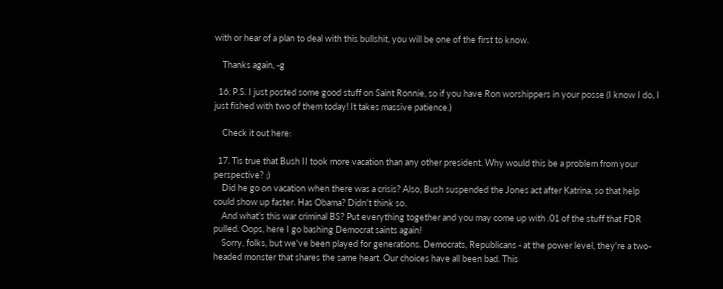with or hear of a plan to deal with this bullshit, you will be one of the first to know.

    Thanks again, -g

  16. P.S. I just posted some good stuff on Saint Ronnie, so if you have Ron worshippers in your posse (I know I do, I just fished with two of them today! It takes massive patience.)

    Check it out here:

  17. Tis true that Bush II took more vacation than any other president. Why would this be a problem from your perspective? ;)
    Did he go on vacation when there was a crisis? Also, Bush suspended the Jones act after Katrina, so that help could show up faster. Has Obama? Didn't think so.
    And what's this war criminal BS? Put everything together and you may come up with .01 of the stuff that FDR pulled. Oops, here I go bashing Democrat saints again!
    Sorry, folks, but we've been played for generations. Democrats, Republicans - at the power level, they're a two-headed monster that shares the same heart. Our choices have all been bad. This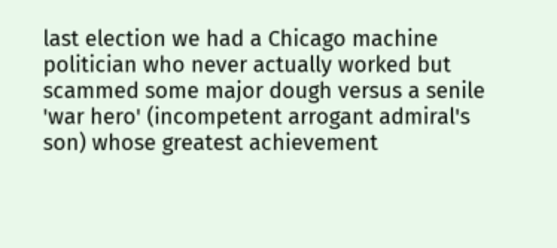last election we had a Chicago machine politician who never actually worked but scammed some major dough versus a senile 'war hero' (incompetent arrogant admiral's son) whose greatest achievement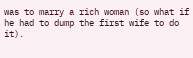was to marry a rich woman (so what if he had to dump the first wife to do it).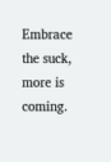Embrace the suck, more is coming.